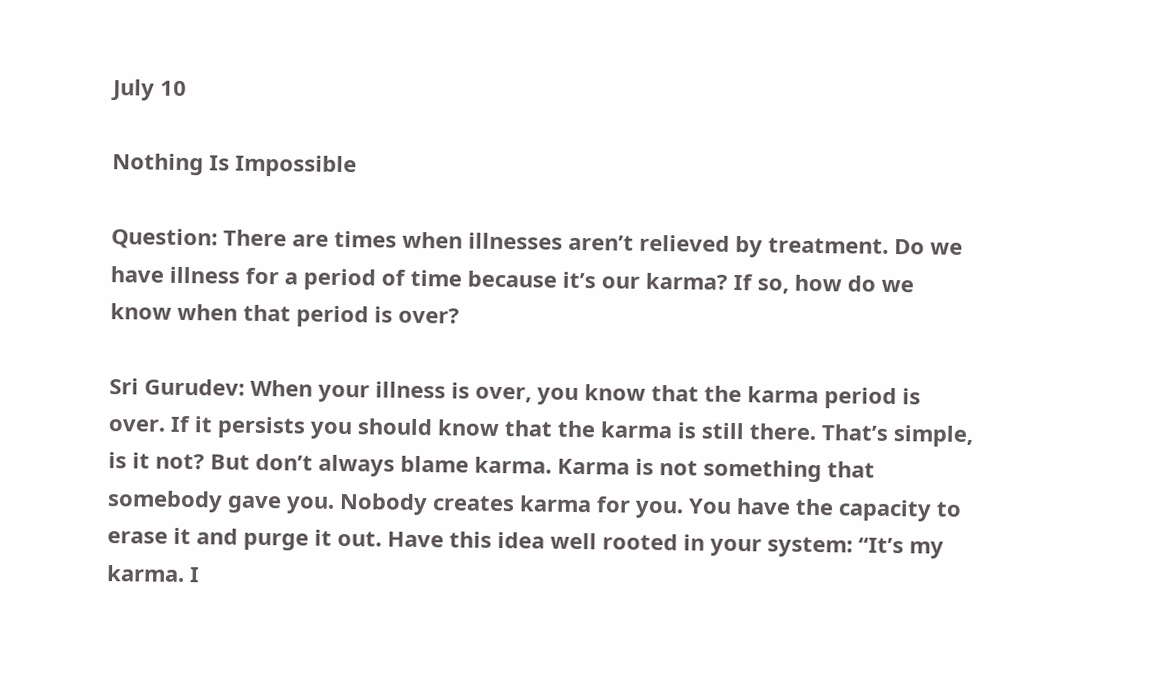July 10

Nothing Is Impossible

Question: There are times when illnesses aren’t relieved by treatment. Do we have illness for a period of time because it’s our karma? If so, how do we know when that period is over?

Sri Gurudev: When your illness is over, you know that the karma period is over. If it persists you should know that the karma is still there. That’s simple, is it not? But don’t always blame karma. Karma is not something that somebody gave you. Nobody creates karma for you. You have the capacity to erase it and purge it out. Have this idea well rooted in your system: “It’s my karma. I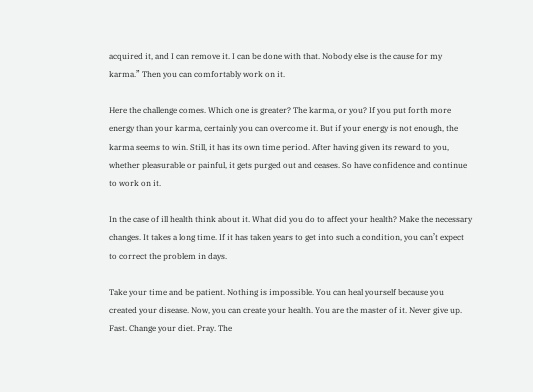acquired it, and I can remove it. I can be done with that. Nobody else is the cause for my karma.” Then you can comfortably work on it.

Here the challenge comes. Which one is greater? The karma, or you? If you put forth more energy than your karma, certainly you can overcome it. But if your energy is not enough, the karma seems to win. Still, it has its own time period. After having given its reward to you, whether pleasurable or painful, it gets purged out and ceases. So have confidence and continue to work on it.

In the case of ill health think about it. What did you do to affect your health? Make the necessary changes. It takes a long time. If it has taken years to get into such a condition, you can’t expect to correct the problem in days.

Take your time and be patient. Nothing is impossible. You can heal yourself because you created your disease. Now, you can create your health. You are the master of it. Never give up. Fast. Change your diet. Pray. The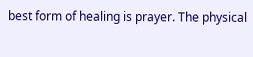best form of healing is prayer. The physical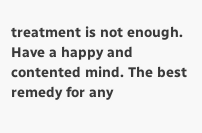treatment is not enough. Have a happy and contented mind. The best remedy for any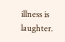illness is laughter.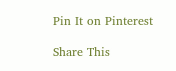Pin It on Pinterest

Share This